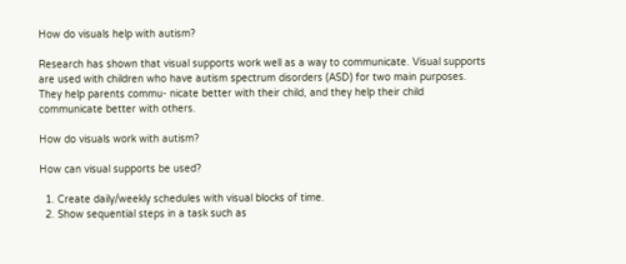How do visuals help with autism?

Research has shown that visual supports work well as a way to communicate. Visual supports are used with children who have autism spectrum disorders (ASD) for two main purposes. They help parents commu- nicate better with their child, and they help their child communicate better with others.

How do visuals work with autism?

How can visual supports be used?

  1. Create daily/weekly schedules with visual blocks of time.
  2. Show sequential steps in a task such as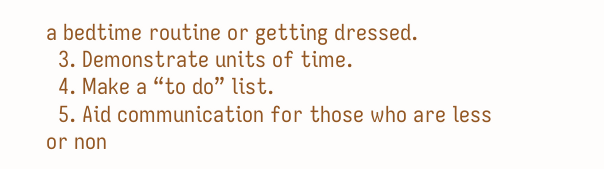a bedtime routine or getting dressed.
  3. Demonstrate units of time.
  4. Make a “to do” list.
  5. Aid communication for those who are less or non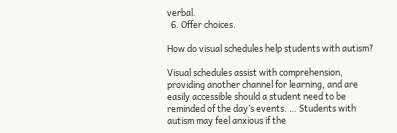verbal.
  6. Offer choices.

How do visual schedules help students with autism?

Visual schedules assist with comprehension, providing another channel for learning, and are easily accessible should a student need to be reminded of the day’s events. … Students with autism may feel anxious if the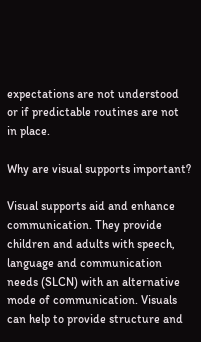expectations are not understood or if predictable routines are not in place.

Why are visual supports important?

Visual supports aid and enhance communication. They provide children and adults with speech, language and communication needs (SLCN) with an alternative mode of communication. Visuals can help to provide structure and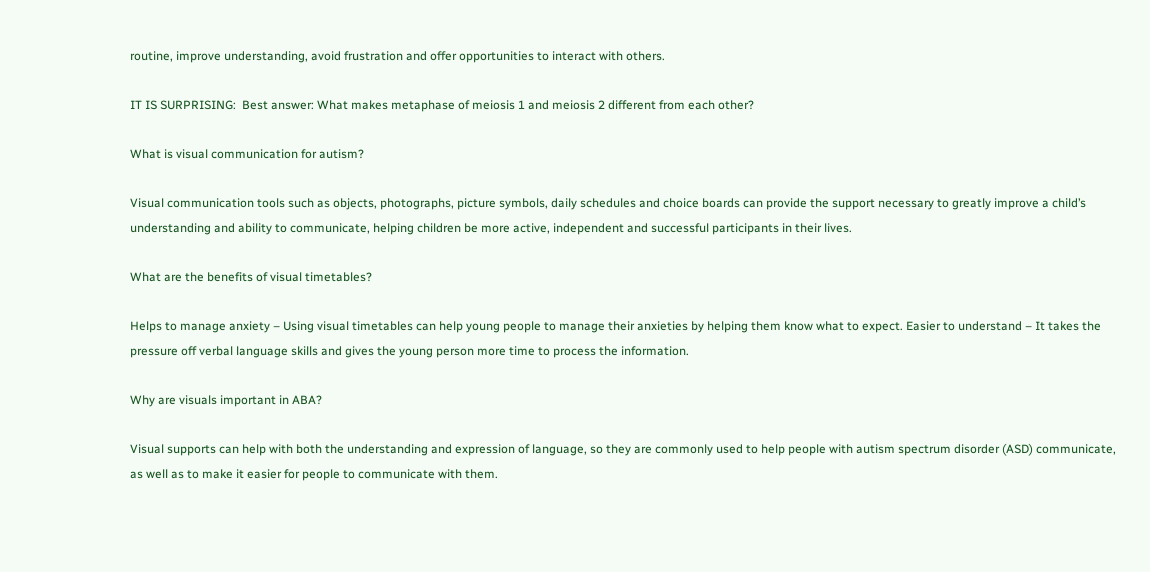routine, improve understanding, avoid frustration and offer opportunities to interact with others.

IT IS SURPRISING:  Best answer: What makes metaphase of meiosis 1 and meiosis 2 different from each other?

What is visual communication for autism?

Visual communication tools such as objects, photographs, picture symbols, daily schedules and choice boards can provide the support necessary to greatly improve a child’s understanding and ability to communicate, helping children be more active, independent and successful participants in their lives.

What are the benefits of visual timetables?

Helps to manage anxiety – Using visual timetables can help young people to manage their anxieties by helping them know what to expect. Easier to understand – It takes the pressure off verbal language skills and gives the young person more time to process the information.

Why are visuals important in ABA?

Visual supports can help with both the understanding and expression of language, so they are commonly used to help people with autism spectrum disorder (ASD) communicate, as well as to make it easier for people to communicate with them.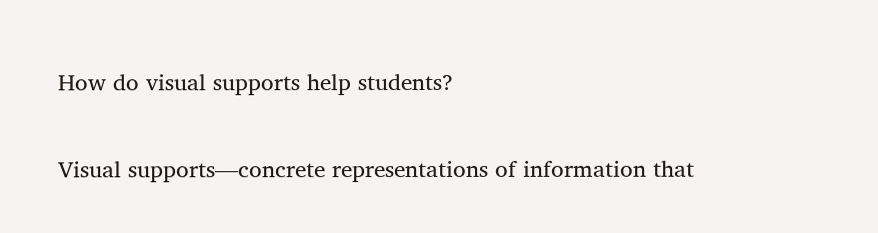How do visual supports help students?

Visual supports—concrete representations of information that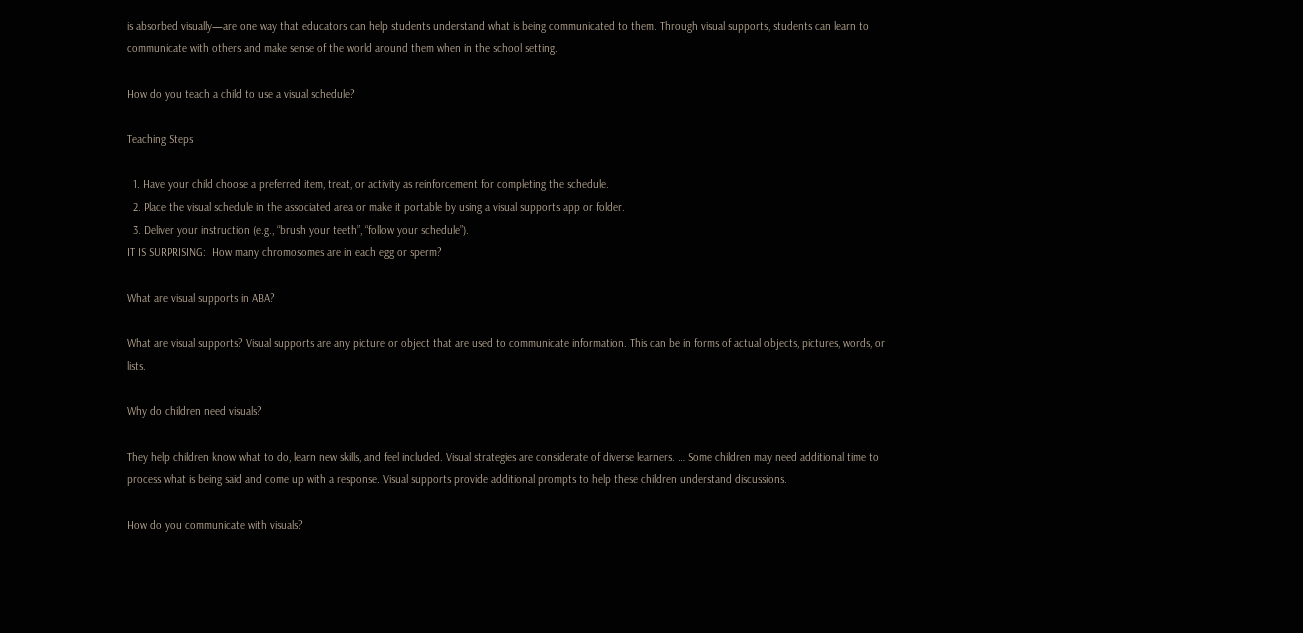is absorbed visually—are one way that educators can help students understand what is being communicated to them. Through visual supports, students can learn to communicate with others and make sense of the world around them when in the school setting.

How do you teach a child to use a visual schedule?

Teaching Steps

  1. Have your child choose a preferred item, treat, or activity as reinforcement for completing the schedule.
  2. Place the visual schedule in the associated area or make it portable by using a visual supports app or folder.
  3. Deliver your instruction (e.g., “brush your teeth”, “follow your schedule”).
IT IS SURPRISING:  How many chromosomes are in each egg or sperm?

What are visual supports in ABA?

What are visual supports? Visual supports are any picture or object that are used to communicate information. This can be in forms of actual objects, pictures, words, or lists.

Why do children need visuals?

They help children know what to do, learn new skills, and feel included. Visual strategies are considerate of diverse learners. … Some children may need additional time to process what is being said and come up with a response. Visual supports provide additional prompts to help these children understand discussions.

How do you communicate with visuals?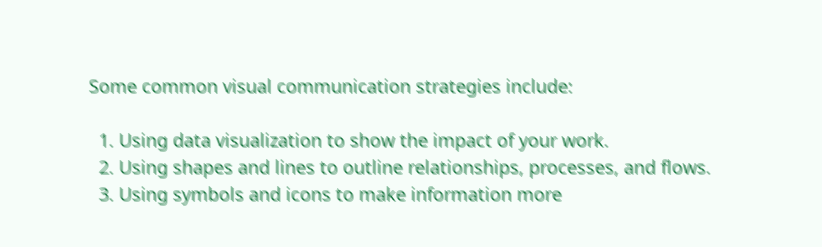Some common visual communication strategies include:

  1. Using data visualization to show the impact of your work.
  2. Using shapes and lines to outline relationships, processes, and flows.
  3. Using symbols and icons to make information more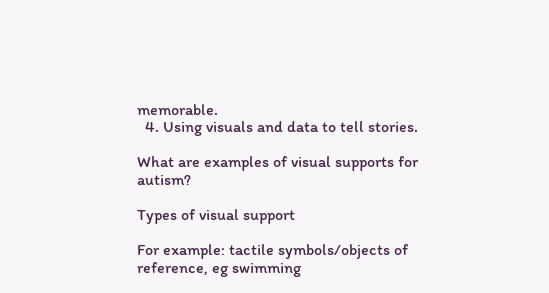memorable.
  4. Using visuals and data to tell stories.

What are examples of visual supports for autism?

Types of visual support

For example: tactile symbols/objects of reference, eg swimming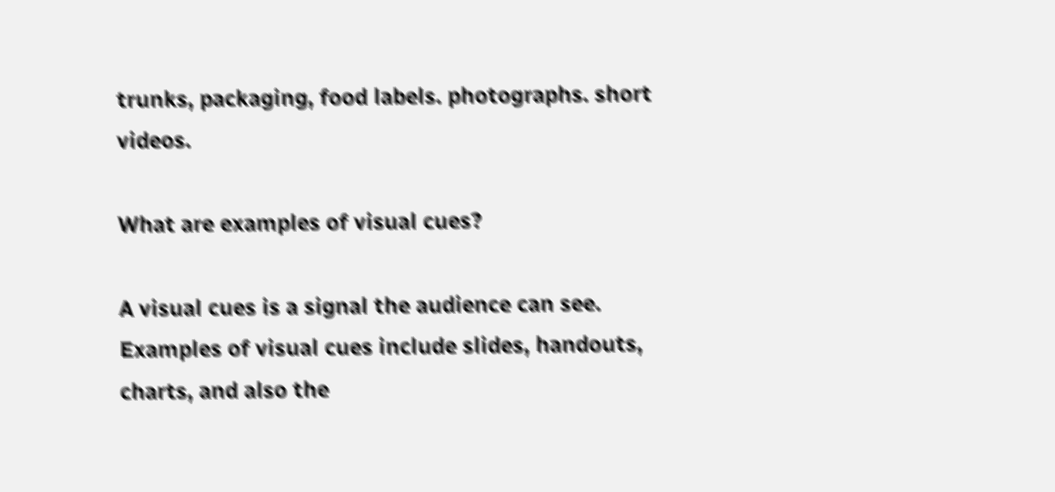trunks, packaging, food labels. photographs. short videos.

What are examples of visual cues?

A visual cues is a signal the audience can see. Examples of visual cues include slides, handouts, charts, and also the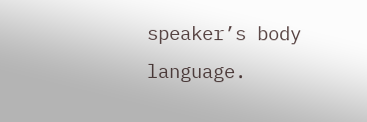speaker’s body language.